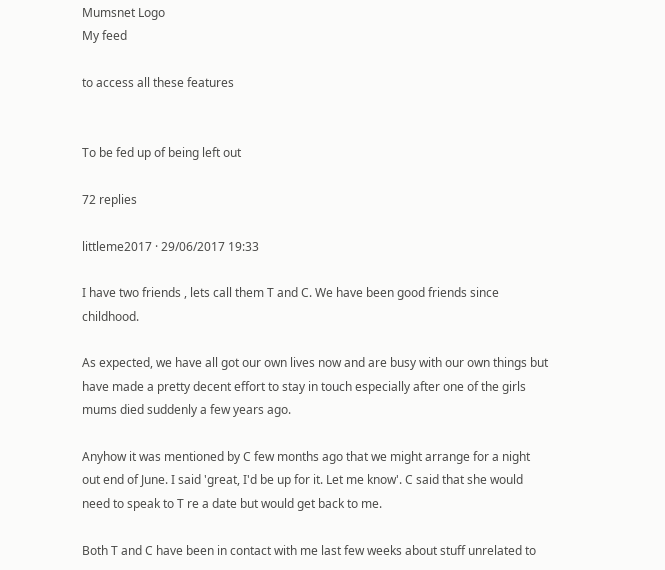Mumsnet Logo
My feed

to access all these features


To be fed up of being left out

72 replies

littleme2017 · 29/06/2017 19:33

I have two friends , lets call them T and C. We have been good friends since childhood.

As expected, we have all got our own lives now and are busy with our own things but have made a pretty decent effort to stay in touch especially after one of the girls mums died suddenly a few years ago.

Anyhow it was mentioned by C few months ago that we might arrange for a night out end of June. I said 'great, I'd be up for it. Let me know'. C said that she would need to speak to T re a date but would get back to me.

Both T and C have been in contact with me last few weeks about stuff unrelated to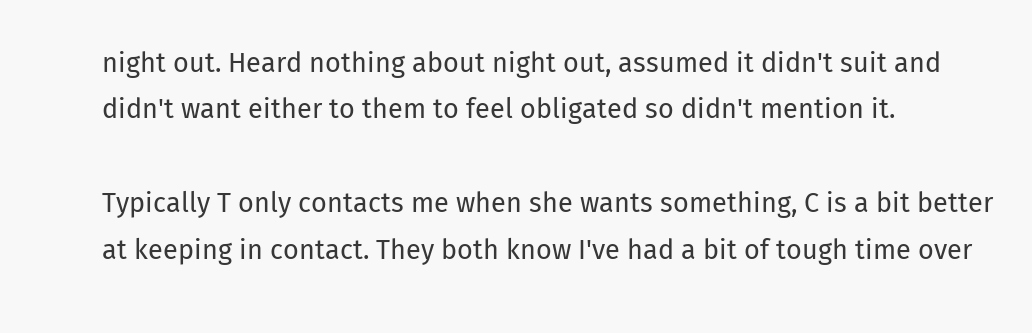night out. Heard nothing about night out, assumed it didn't suit and didn't want either to them to feel obligated so didn't mention it.

Typically T only contacts me when she wants something, C is a bit better at keeping in contact. They both know I've had a bit of tough time over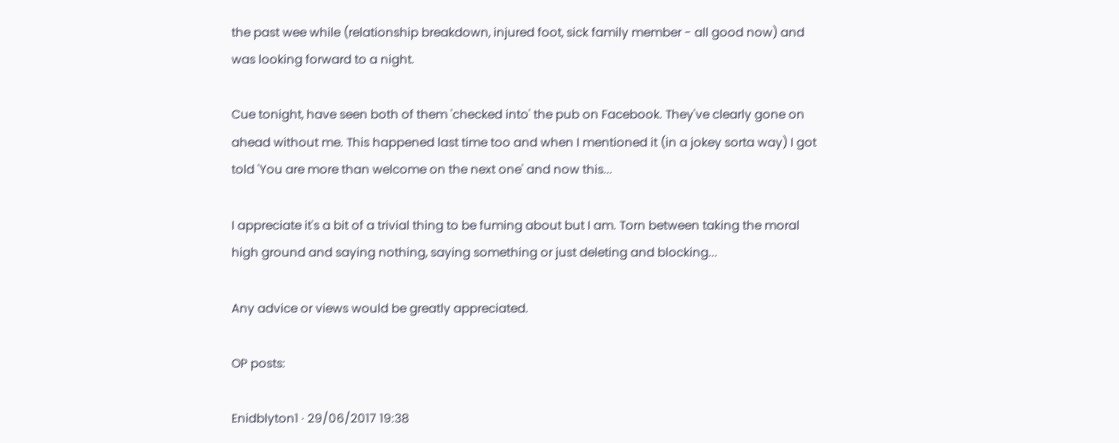the past wee while (relationship breakdown, injured foot, sick family member - all good now) and was looking forward to a night.

Cue tonight, have seen both of them 'checked into' the pub on Facebook. They've clearly gone on ahead without me. This happened last time too and when I mentioned it (in a jokey sorta way) I got told 'You are more than welcome on the next one' and now this...

I appreciate it's a bit of a trivial thing to be fuming about but I am. Torn between taking the moral high ground and saying nothing, saying something or just deleting and blocking...

Any advice or views would be greatly appreciated.

OP posts:

Enidblyton1 · 29/06/2017 19:38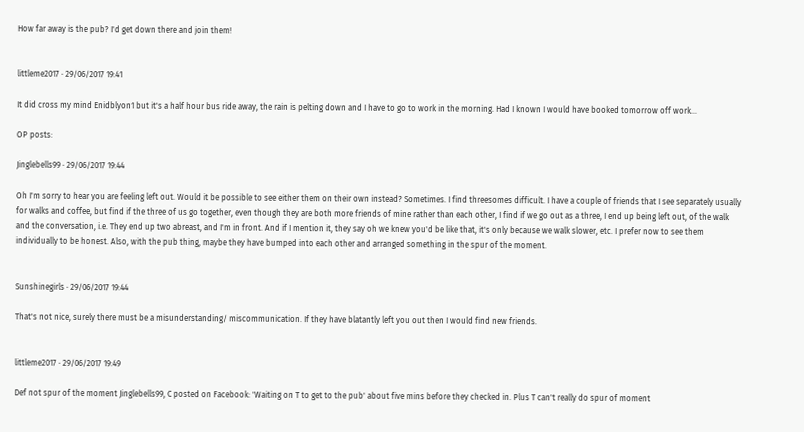How far away is the pub? I'd get down there and join them!


littleme2017 · 29/06/2017 19:41

It did cross my mind Enidblyon1 but it's a half hour bus ride away, the rain is pelting down and I have to go to work in the morning. Had I known I would have booked tomorrow off work...

OP posts:

Jinglebells99 · 29/06/2017 19:44

Oh I'm sorry to hear you are feeling left out. Would it be possible to see either them on their own instead? Sometimes. I find threesomes difficult. I have a couple of friends that I see separately usually for walks and coffee, but find if the three of us go together, even though they are both more friends of mine rather than each other, I find if we go out as a three, I end up being left out, of the walk and the conversation, i.e. They end up two abreast, and I'm in front. And if I mention it, they say oh we knew you'd be like that, it's only because we walk slower, etc. I prefer now to see them individually to be honest. Also, with the pub thing, maybe they have bumped into each other and arranged something in the spur of the moment.


Sunshinegirls · 29/06/2017 19:44

That's not nice, surely there must be a misunderstanding/ miscommunication. If they have blatantly left you out then I would find new friends.


littleme2017 · 29/06/2017 19:49

Def not spur of the moment Jinglebells99, C posted on Facebook: 'Waiting on T to get to the pub' about five mins before they checked in. Plus T can't really do spur of moment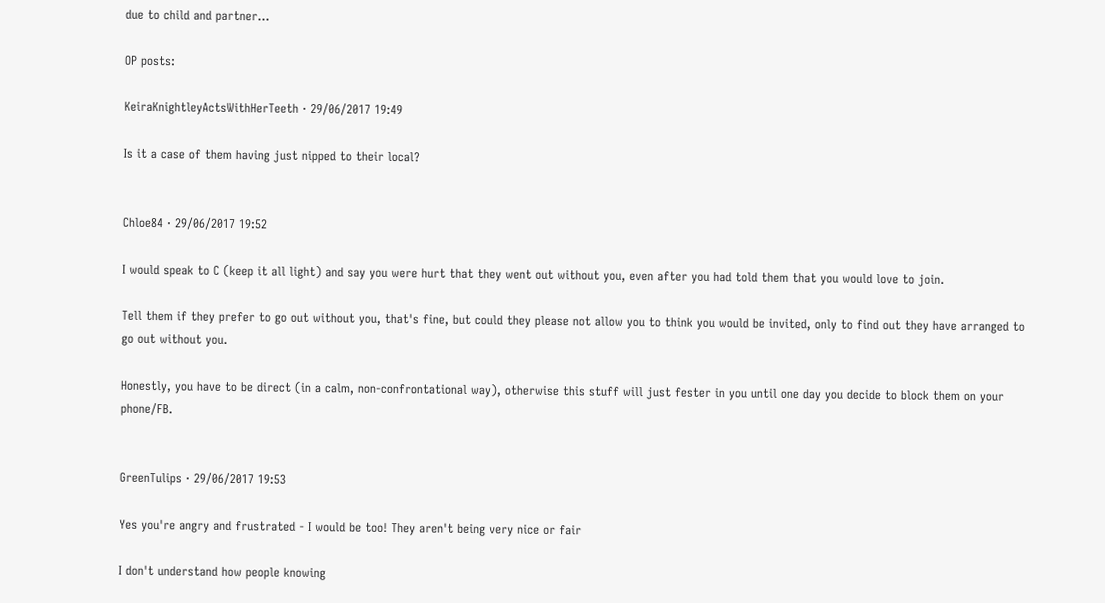due to child and partner...

OP posts:

KeiraKnightleyActsWithHerTeeth · 29/06/2017 19:49

Is it a case of them having just nipped to their local?


Chloe84 · 29/06/2017 19:52

I would speak to C (keep it all light) and say you were hurt that they went out without you, even after you had told them that you would love to join.

Tell them if they prefer to go out without you, that's fine, but could they please not allow you to think you would be invited, only to find out they have arranged to go out without you.

Honestly, you have to be direct (in a calm, non-confrontational way), otherwise this stuff will just fester in you until one day you decide to block them on your phone/FB.


GreenTulips · 29/06/2017 19:53

Yes you're angry and frustrated - I would be too! They aren't being very nice or fair

I don't understand how people knowing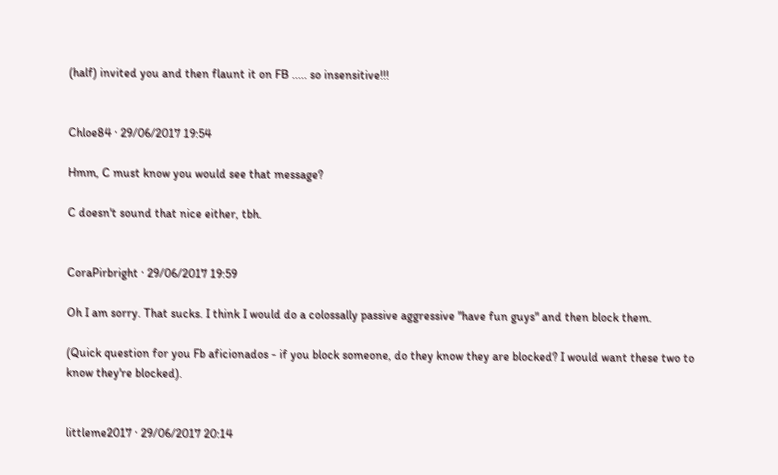(half) invited you and then flaunt it on FB ..... so insensitive!!!


Chloe84 · 29/06/2017 19:54

Hmm, C must know you would see that message?

C doesn't sound that nice either, tbh.


CoraPirbright · 29/06/2017 19:59

Oh I am sorry. That sucks. I think I would do a colossally passive aggressive "have fun guys" and then block them.

(Quick question for you Fb aficionados - if you block someone, do they know they are blocked? I would want these two to know they're blocked).


littleme2017 · 29/06/2017 20:14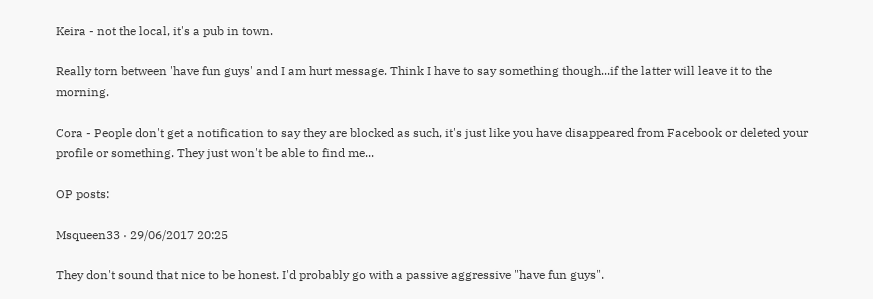Keira - not the local, it's a pub in town.

Really torn between 'have fun guys' and I am hurt message. Think I have to say something though...if the latter will leave it to the morning.

Cora - People don't get a notification to say they are blocked as such, it's just like you have disappeared from Facebook or deleted your profile or something. They just won't be able to find me...

OP posts:

Msqueen33 · 29/06/2017 20:25

They don't sound that nice to be honest. I'd probably go with a passive aggressive "have fun guys".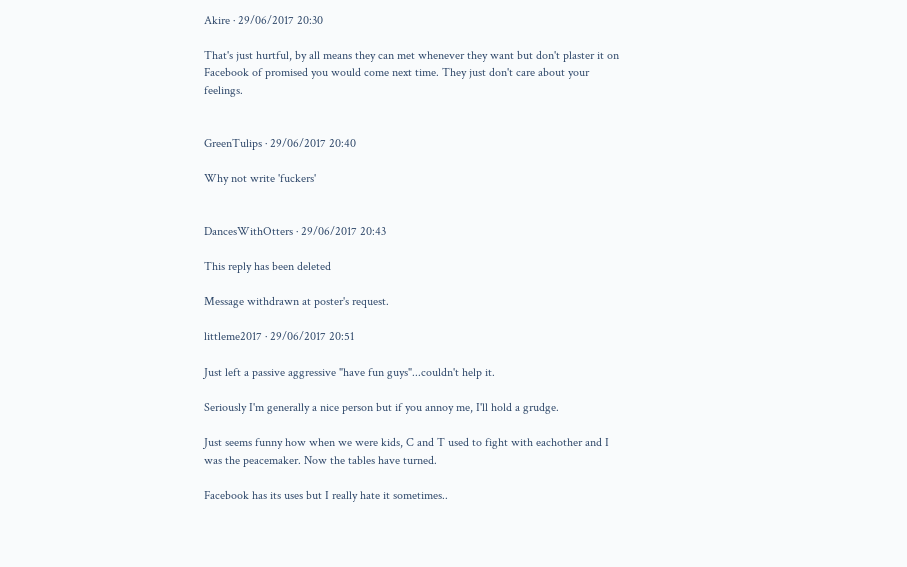Akire · 29/06/2017 20:30

That's just hurtful, by all means they can met whenever they want but don't plaster it on Facebook of promised you would come next time. They just don't care about your feelings.


GreenTulips · 29/06/2017 20:40

Why not write 'fuckers'


DancesWithOtters · 29/06/2017 20:43

This reply has been deleted

Message withdrawn at poster's request.

littleme2017 · 29/06/2017 20:51

Just left a passive aggressive "have fun guys"...couldn't help it.

Seriously I'm generally a nice person but if you annoy me, I'll hold a grudge.

Just seems funny how when we were kids, C and T used to fight with eachother and I was the peacemaker. Now the tables have turned.

Facebook has its uses but I really hate it sometimes..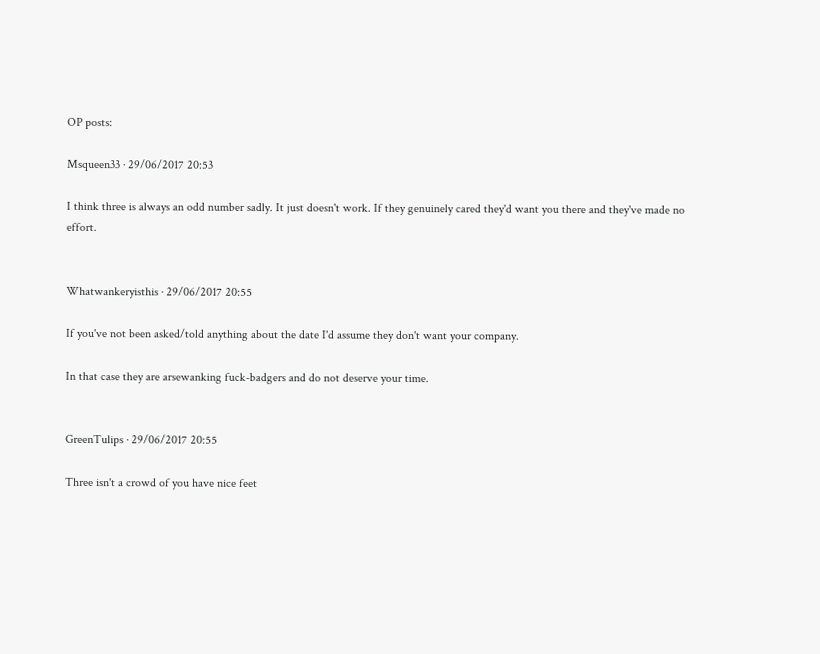OP posts:

Msqueen33 · 29/06/2017 20:53

I think three is always an odd number sadly. It just doesn't work. If they genuinely cared they'd want you there and they've made no effort.


Whatwankeryisthis · 29/06/2017 20:55

If you've not been asked/told anything about the date I'd assume they don't want your company.

In that case they are arsewanking fuck-badgers and do not deserve your time.


GreenTulips · 29/06/2017 20:55

Three isn't a crowd of you have nice feet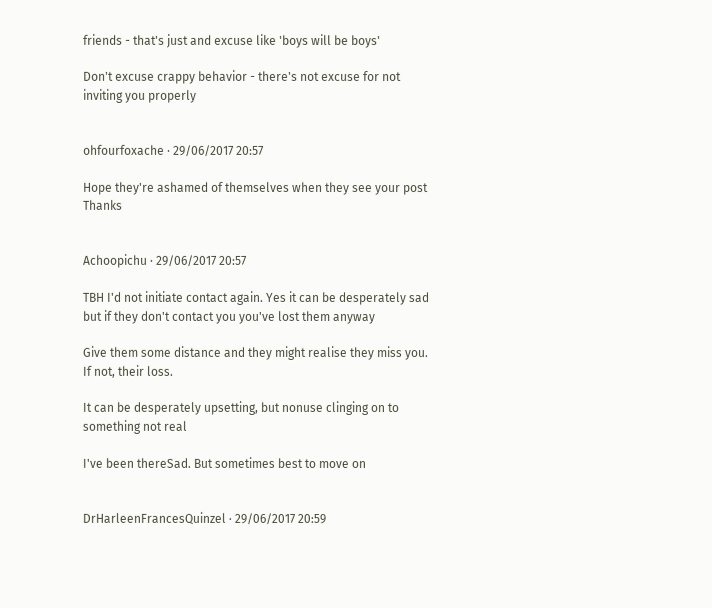friends - that's just and excuse like 'boys will be boys'

Don't excuse crappy behavior - there's not excuse for not inviting you properly


ohfourfoxache · 29/06/2017 20:57

Hope they're ashamed of themselves when they see your post Thanks


Achoopichu · 29/06/2017 20:57

TBH I'd not initiate contact again. Yes it can be desperately sad but if they don't contact you you've lost them anyway

Give them some distance and they might realise they miss you. If not, their loss.

It can be desperately upsetting, but nonuse clinging on to something not real

I've been thereSad. But sometimes best to move on


DrHarleenFrancesQuinzel · 29/06/2017 20:59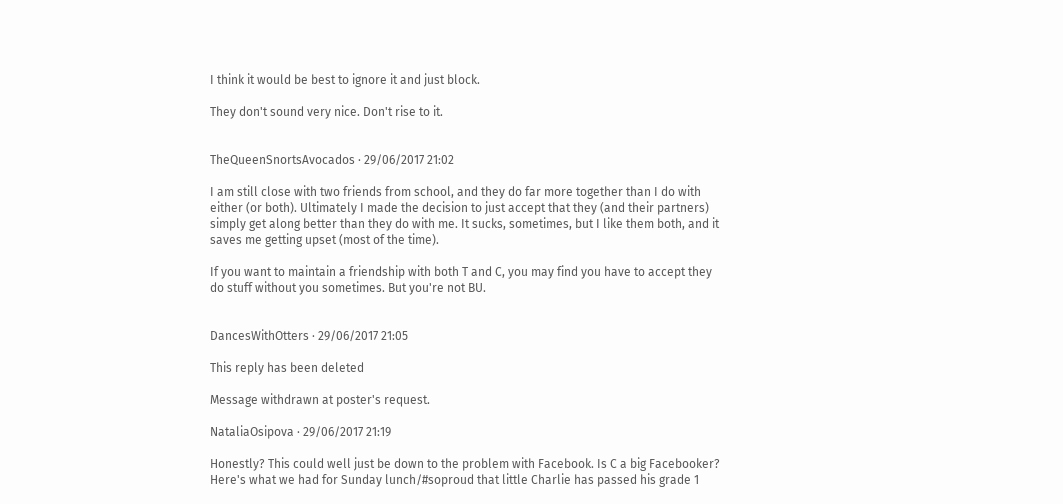I think it would be best to ignore it and just block.

They don't sound very nice. Don't rise to it.


TheQueenSnortsAvocados · 29/06/2017 21:02

I am still close with two friends from school, and they do far more together than I do with either (or both). Ultimately I made the decision to just accept that they (and their partners) simply get along better than they do with me. It sucks, sometimes, but I like them both, and it saves me getting upset (most of the time).

If you want to maintain a friendship with both T and C, you may find you have to accept they do stuff without you sometimes. But you're not BU.


DancesWithOtters · 29/06/2017 21:05

This reply has been deleted

Message withdrawn at poster's request.

NataliaOsipova · 29/06/2017 21:19

Honestly? This could well just be down to the problem with Facebook. Is C a big Facebooker? Here's what we had for Sunday lunch/#soproud that little Charlie has passed his grade 1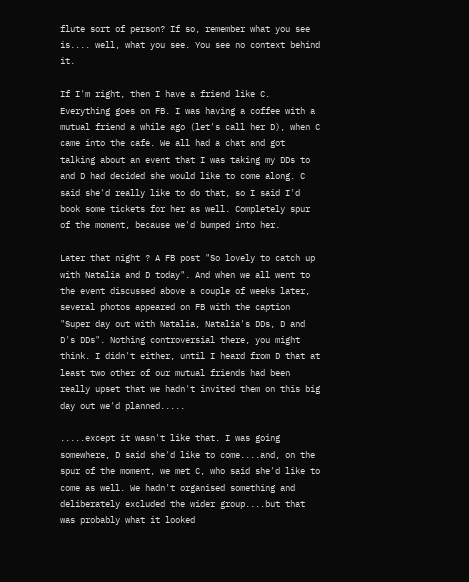flute sort of person? If so, remember what you see is.... well, what you see. You see no context behind it.

If I'm right, then I have a friend like C. Everything goes on FB. I was having a coffee with a mutual friend a while ago (let's call her D), when C came into the cafe. We all had a chat and got talking about an event that I was taking my DDs to and D had decided she would like to come along. C said she'd really like to do that, so I said I'd book some tickets for her as well. Completely spur of the moment, because we'd bumped into her.

Later that night ? A FB post "So lovely to catch up with Natalia and D today". And when we all went to the event discussed above a couple of weeks later, several photos appeared on FB with the caption "Super day out with Natalia, Natalia's DDs, D and D's DDs". Nothing controversial there, you might think. I didn't either, until I heard from D that at least two other of our mutual friends had been really upset that we hadn't invited them on this big day out we'd planned.....

.....except it wasn't like that. I was going somewhere, D said she'd like to come....and, on the spur of the moment, we met C, who said she'd like to come as well. We hadn't organised something and deliberately excluded the wider group....but that was probably what it looked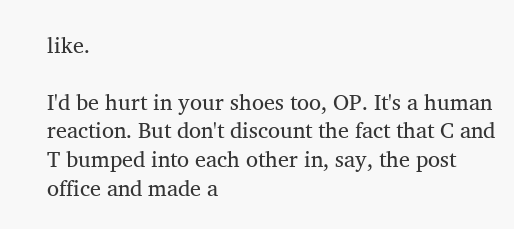like.

I'd be hurt in your shoes too, OP. It's a human reaction. But don't discount the fact that C and T bumped into each other in, say, the post office and made a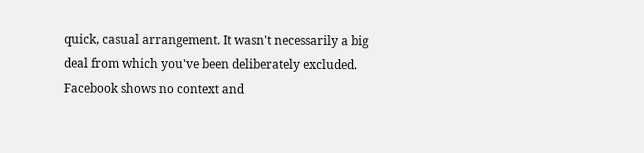quick, casual arrangement. It wasn't necessarily a big deal from which you've been deliberately excluded. Facebook shows no context and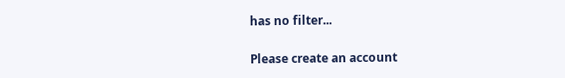has no filter...

Please create an account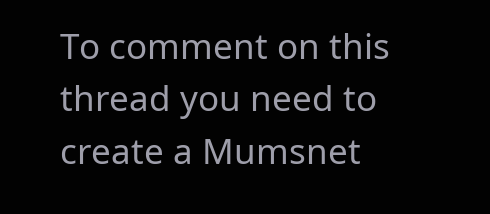To comment on this thread you need to create a Mumsnet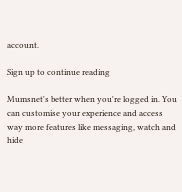account.

Sign up to continue reading

Mumsnet's better when you're logged in. You can customise your experience and access way more features like messaging, watch and hide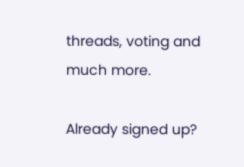threads, voting and much more.

Already signed up?